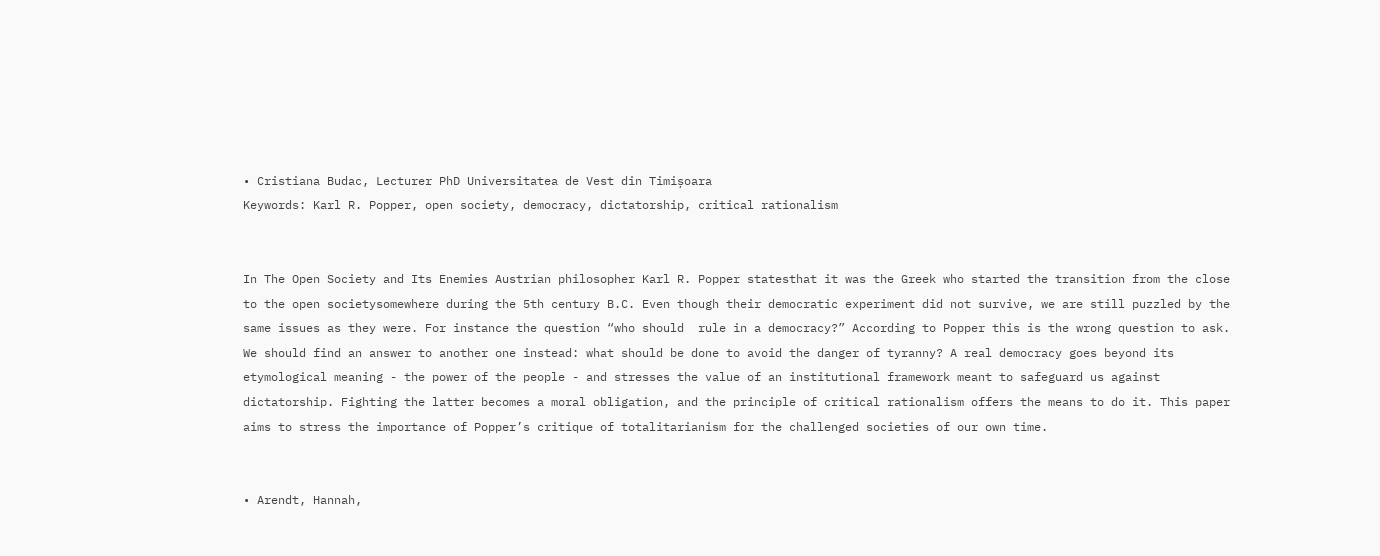• Cristiana Budac, Lecturer PhD Universitatea de Vest din Timișoara
Keywords: Karl R. Popper, open society, democracy, dictatorship, critical rationalism


In The Open Society and Its Enemies Austrian philosopher Karl R. Popper statesthat it was the Greek who started the transition from the close to the open societysomewhere during the 5th century B.C. Even though their democratic experiment did not survive, we are still puzzled by the same issues as they were. For instance the question “who should  rule in a democracy?” According to Popper this is the wrong question to ask. We should find an answer to another one instead: what should be done to avoid the danger of tyranny? A real democracy goes beyond its etymological meaning - the power of the people - and stresses the value of an institutional framework meant to safeguard us against  dictatorship. Fighting the latter becomes a moral obligation, and the principle of critical rationalism offers the means to do it. This paper aims to stress the importance of Popper’s critique of totalitarianism for the challenged societies of our own time.


• Arendt, Hannah,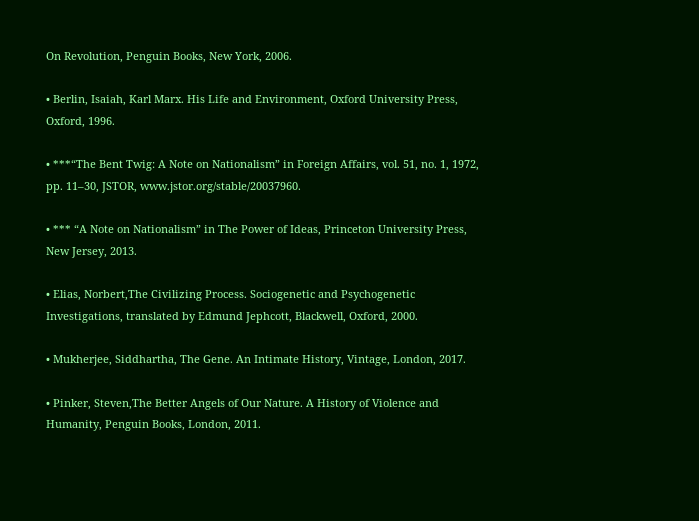On Revolution, Penguin Books, New York, 2006.

• Berlin, Isaiah, Karl Marx. His Life and Environment, Oxford University Press, Oxford, 1996.

• ***“The Bent Twig: A Note on Nationalism” in Foreign Affairs, vol. 51, no. 1, 1972, pp. 11–30, JSTOR, www.jstor.org/stable/20037960.

• *** “A Note on Nationalism” in The Power of Ideas, Princeton University Press, New Jersey, 2013.

• Elias, Norbert,The Civilizing Process. Sociogenetic and Psychogenetic Investigations, translated by Edmund Jephcott, Blackwell, Oxford, 2000.

• Mukherjee, Siddhartha, The Gene. An Intimate History, Vintage, London, 2017.

• Pinker, Steven,The Better Angels of Our Nature. A History of Violence and Humanity, Penguin Books, London, 2011.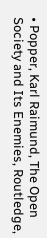• Popper, Karl Raimund, The Open Society and Its Enemies, Routledge,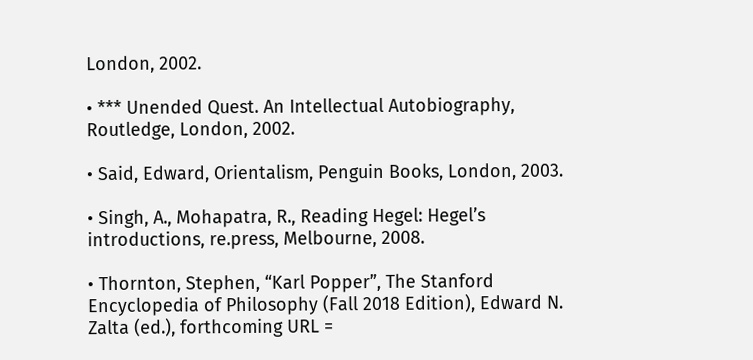London, 2002.

• *** Unended Quest. An Intellectual Autobiography, Routledge, London, 2002.

• Said, Edward, Orientalism, Penguin Books, London, 2003.

• Singh, A., Mohapatra, R., Reading Hegel: Hegel’s introductions, re.press, Melbourne, 2008.

• Thornton, Stephen, “Karl Popper”, The Stanford Encyclopedia of Philosophy (Fall 2018 Edition), Edward N. Zalta (ed.), forthcoming URL =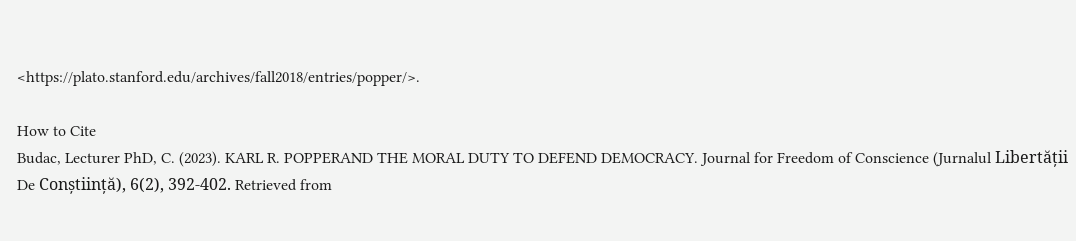<https://plato.stanford.edu/archives/fall2018/entries/popper/>.

How to Cite
Budac, Lecturer PhD, C. (2023). KARL R. POPPERAND THE MORAL DUTY TO DEFEND DEMOCRACY. Journal for Freedom of Conscience (Jurnalul Libertății De Conștiință), 6(2), 392-402. Retrieved from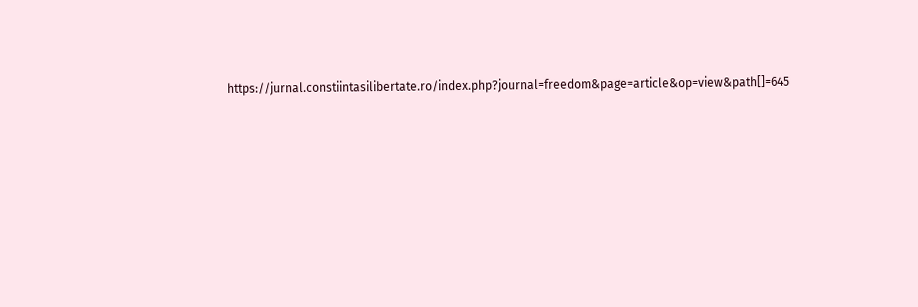https://jurnal.constiintasilibertate.ro/index.php?journal=freedom&page=article&op=view&path[]=645